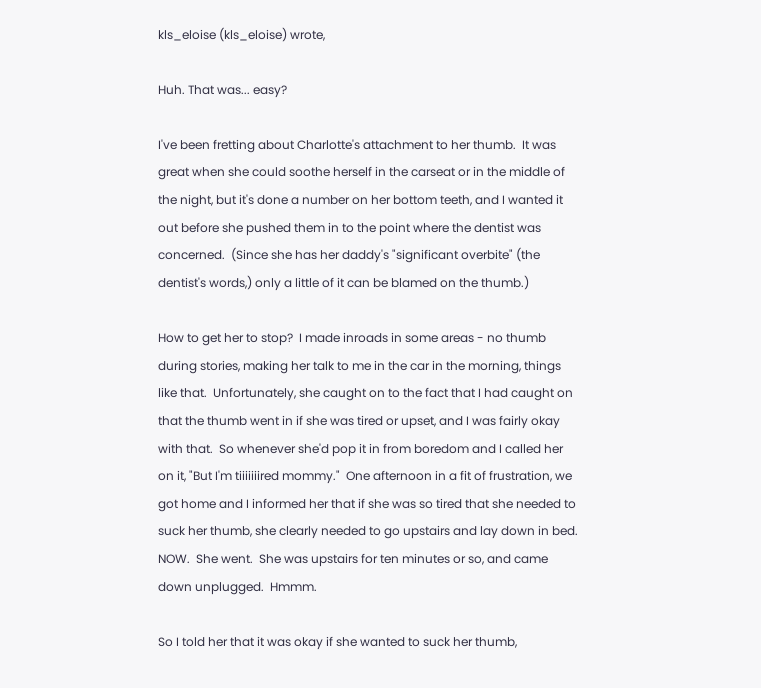kls_eloise (kls_eloise) wrote,

Huh. That was... easy?

I've been fretting about Charlotte's attachment to her thumb.  It was great when she could soothe herself in the carseat or in the middle of the night, but it's done a number on her bottom teeth, and I wanted it out before she pushed them in to the point where the dentist was concerned.  (Since she has her daddy's "significant overbite" (the dentist's words,) only a little of it can be blamed on the thumb.)

How to get her to stop?  I made inroads in some areas - no thumb during stories, making her talk to me in the car in the morning, things like that.  Unfortunately, she caught on to the fact that I had caught on that the thumb went in if she was tired or upset, and I was fairly okay with that.  So whenever she'd pop it in from boredom and I called her on it, "But I'm tiiiiiiired mommy."  One afternoon in a fit of frustration, we got home and I informed her that if she was so tired that she needed to suck her thumb, she clearly needed to go upstairs and lay down in bed.  NOW.  She went.  She was upstairs for ten minutes or so, and came down unplugged.  Hmmm.

So I told her that it was okay if she wanted to suck her thumb,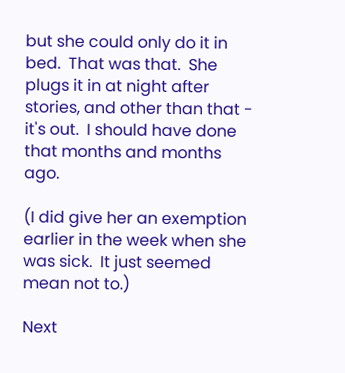but she could only do it in bed.  That was that.  She plugs it in at night after stories, and other than that - it's out.  I should have done that months and months ago.

(I did give her an exemption earlier in the week when she was sick.  It just seemed mean not to.)

Next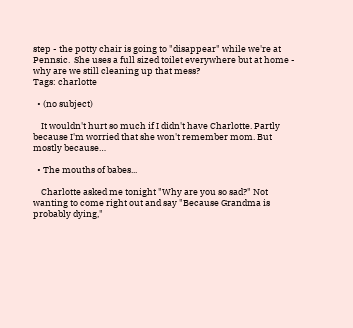step - the potty chair is going to "disappear" while we're at Pennsic.  She uses a full sized toilet everywhere but at home - why are we still cleaning up that mess?
Tags: charlotte

  • (no subject)

    It wouldn't hurt so much if I didn't have Charlotte. Partly because I'm worried that she won't remember mom. But mostly because…

  • The mouths of babes...

    Charlotte asked me tonight "Why are you so sad?" Not wanting to come right out and say "Because Grandma is probably dying,"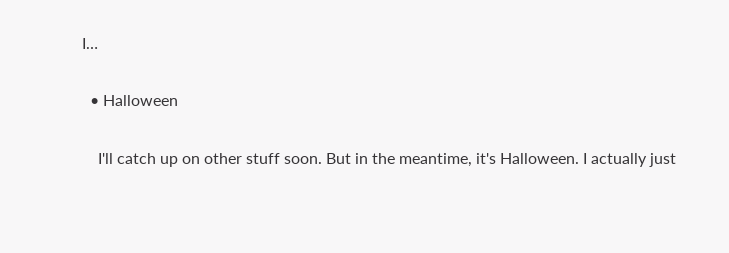I…

  • Halloween

    I'll catch up on other stuff soon. But in the meantime, it's Halloween. I actually just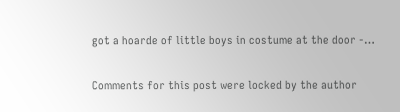got a hoarde of little boys in costume at the door -…


Comments for this post were locked by the author